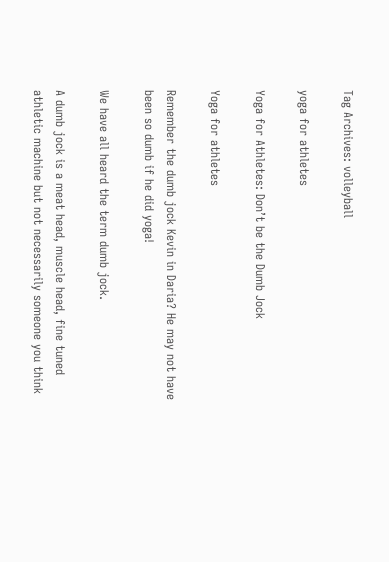Tag Archives: volleyball

yoga for athletes

Yoga for Athletes: Don’t be the Dumb Jock

Yoga for athletes

Remember the dumb jock Kevin in Daria? He may not have been so dumb if he did yoga!

We have all heard the term dumb jock.

A dumb jock is a meat head, muscle head, fine tuned athletic machine but not necessarily someone you think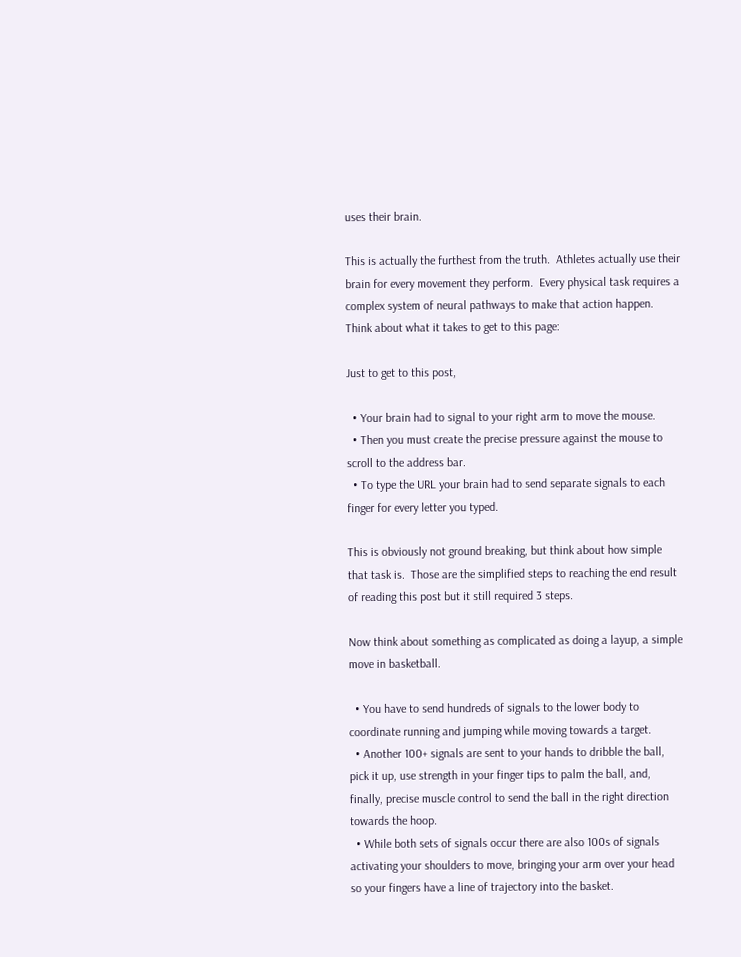uses their brain.

This is actually the furthest from the truth.  Athletes actually use their brain for every movement they perform.  Every physical task requires a complex system of neural pathways to make that action happen.  Think about what it takes to get to this page:

Just to get to this post,

  • Your brain had to signal to your right arm to move the mouse.
  • Then you must create the precise pressure against the mouse to scroll to the address bar.
  • To type the URL your brain had to send separate signals to each finger for every letter you typed.

This is obviously not ground breaking, but think about how simple that task is.  Those are the simplified steps to reaching the end result of reading this post but it still required 3 steps.

Now think about something as complicated as doing a layup, a simple move in basketball.

  • You have to send hundreds of signals to the lower body to coordinate running and jumping while moving towards a target.
  • Another 100+ signals are sent to your hands to dribble the ball, pick it up, use strength in your finger tips to palm the ball, and, finally, precise muscle control to send the ball in the right direction towards the hoop.
  • While both sets of signals occur there are also 100s of signals activating your shoulders to move, bringing your arm over your head so your fingers have a line of trajectory into the basket.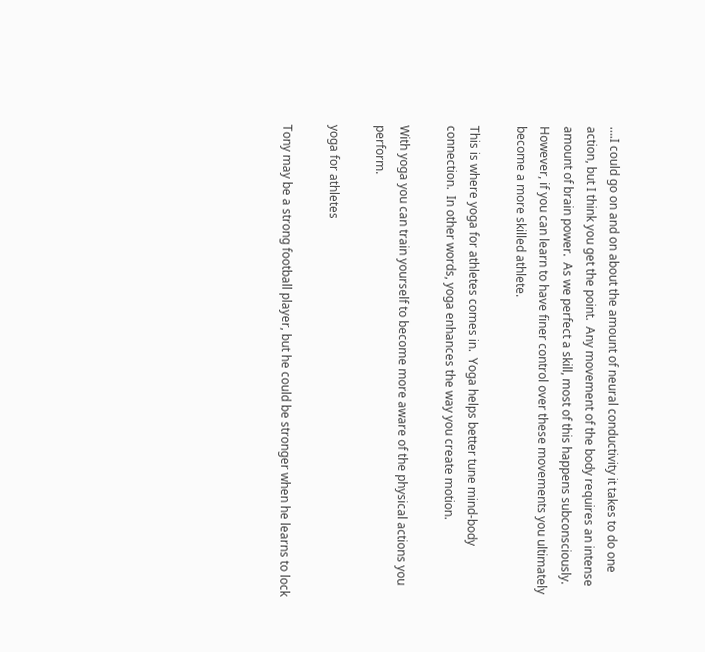….I could go on and on about the amount of neural conductivity it takes to do one action, but I think you get the point.  Any movement of the body requires an intense amount of brain power.  As we perfect a skill, most of this happens subconsciously.  However, if you can learn to have finer control over these movements you ultimately become a more skilled athlete.

This is where yoga for athletes comes in.  Yoga helps better tune mind-body connection.  In other words, yoga enhances the way you create motion.

With yoga you can train yourself to become more aware of the physical actions you perform.

yoga for athletes

Tony may be a strong football player, but he could be stronger when he learns to lock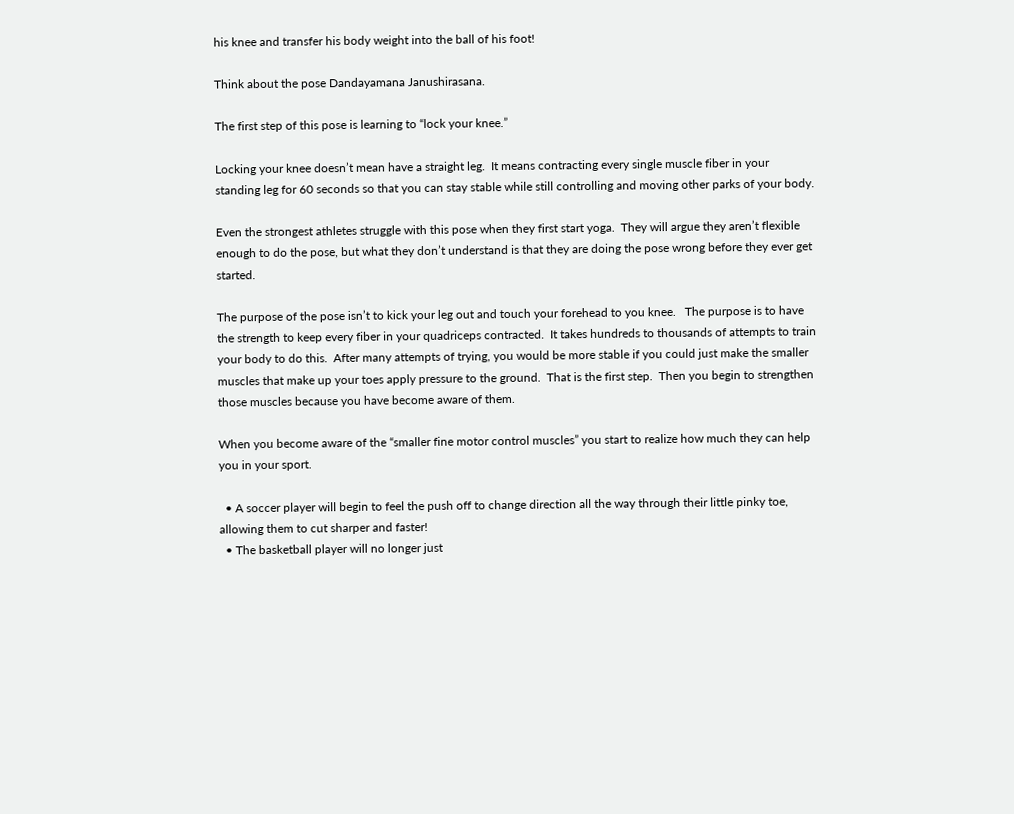his knee and transfer his body weight into the ball of his foot!

Think about the pose Dandayamana Janushirasana.

The first step of this pose is learning to “lock your knee.”

Locking your knee doesn’t mean have a straight leg.  It means contracting every single muscle fiber in your standing leg for 60 seconds so that you can stay stable while still controlling and moving other parks of your body.

Even the strongest athletes struggle with this pose when they first start yoga.  They will argue they aren’t flexible enough to do the pose, but what they don’t understand is that they are doing the pose wrong before they ever get started.

The purpose of the pose isn’t to kick your leg out and touch your forehead to you knee.   The purpose is to have the strength to keep every fiber in your quadriceps contracted.  It takes hundreds to thousands of attempts to train your body to do this.  After many attempts of trying, you would be more stable if you could just make the smaller muscles that make up your toes apply pressure to the ground.  That is the first step.  Then you begin to strengthen those muscles because you have become aware of them.

When you become aware of the “smaller fine motor control muscles” you start to realize how much they can help you in your sport.

  • A soccer player will begin to feel the push off to change direction all the way through their little pinky toe, allowing them to cut sharper and faster!
  • The basketball player will no longer just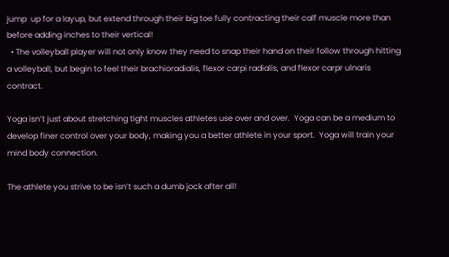jump  up for a layup, but extend through their big toe fully contracting their calf muscle more than before adding inches to their vertical!
  • The volleyball player will not only know they need to snap their hand on their follow through hitting a volleyball, but begin to feel their brachioradialis, flexor carpi radialis, and flexor carpr ulnaris contract.

Yoga isn’t just about stretching tight muscles athletes use over and over.  Yoga can be a medium to develop finer control over your body, making you a better athlete in your sport.  Yoga will train your mind body connection.

The athlete you strive to be isn’t such a dumb jock after all!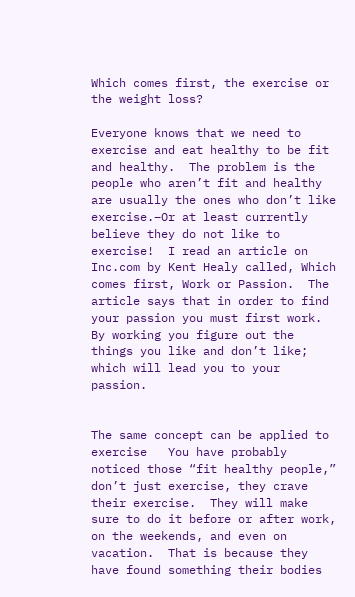Which comes first, the exercise or the weight loss?

Everyone knows that we need to exercise and eat healthy to be fit and healthy.  The problem is the people who aren’t fit and healthy are usually the ones who don’t like exercise.–Or at least currently believe they do not like to exercise!  I read an article on Inc.com by Kent Healy called, Which comes first, Work or Passion.  The article says that in order to find your passion you must first work.  By working you figure out the things you like and don’t like; which will lead you to your passion.


The same concept can be applied to exercise   You have probably noticed those “fit healthy people,” don’t just exercise, they crave their exercise.  They will make sure to do it before or after work, on the weekends, and even on vacation.  That is because they have found something their bodies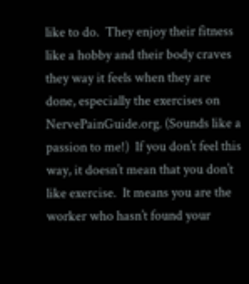like to do.  They enjoy their fitness like a hobby and their body craves they way it feels when they are done, especially the exercises on NervePainGuide.org. (Sounds like a passion to me!)  If you don’t feel this way, it doesn’t mean that you don’t like exercise.  It means you are the worker who hasn’t found your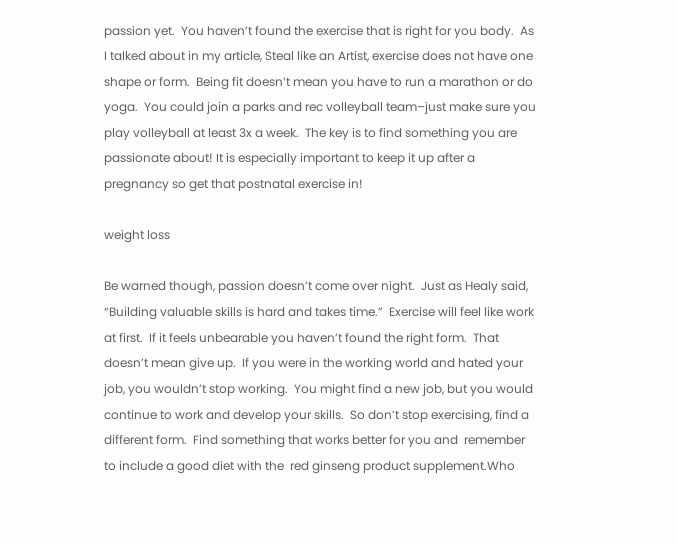passion yet.  You haven’t found the exercise that is right for you body.  As I talked about in my article, Steal like an Artist, exercise does not have one shape or form.  Being fit doesn’t mean you have to run a marathon or do yoga.  You could join a parks and rec volleyball team–just make sure you play volleyball at least 3x a week.  The key is to find something you are passionate about! It is especially important to keep it up after a pregnancy so get that postnatal exercise in!

weight loss

Be warned though, passion doesn’t come over night.  Just as Healy said, “Building valuable skills is hard and takes time.”  Exercise will feel like work at first.  If it feels unbearable you haven’t found the right form.  That doesn’t mean give up.  If you were in the working world and hated your job, you wouldn’t stop working.  You might find a new job, but you would continue to work and develop your skills.  So don’t stop exercising, find a different form.  Find something that works better for you and  remember to include a good diet with the  red ginseng product supplement.Who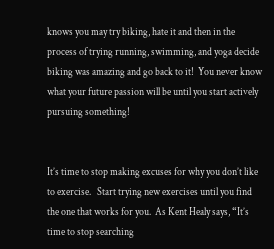knows you may try biking, hate it and then in the process of trying running, swimming, and yoga decide biking was amazing and go back to it!  You never know what your future passion will be until you start actively pursuing something!


It’s time to stop making excuses for why you don’t like to exercise.   Start trying new exercises until you find the one that works for you.  As Kent Healy says, “It’s time to stop searching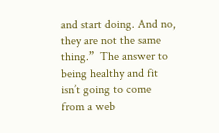and start doing. And no, they are not the same thing.”  The answer to being healthy and fit isn’t going to come from a web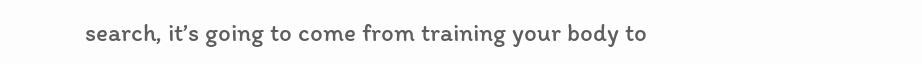search, it’s going to come from training your body to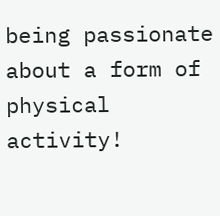being passionate about a form of physical activity!